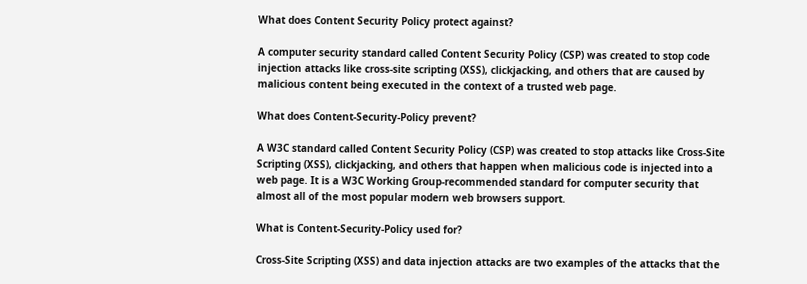What does Content Security Policy protect against?

A computer security standard called Content Security Policy (CSP) was created to stop code injection attacks like cross-site scripting (XSS), clickjacking, and others that are caused by malicious content being executed in the context of a trusted web page.

What does Content-Security-Policy prevent?

A W3C standard called Content Security Policy (CSP) was created to stop attacks like Cross-Site Scripting (XSS), clickjacking, and others that happen when malicious code is injected into a web page. It is a W3C Working Group-recommended standard for computer security that almost all of the most popular modern web browsers support.

What is Content-Security-Policy used for?

Cross-Site Scripting (XSS) and data injection attacks are two examples of the attacks that the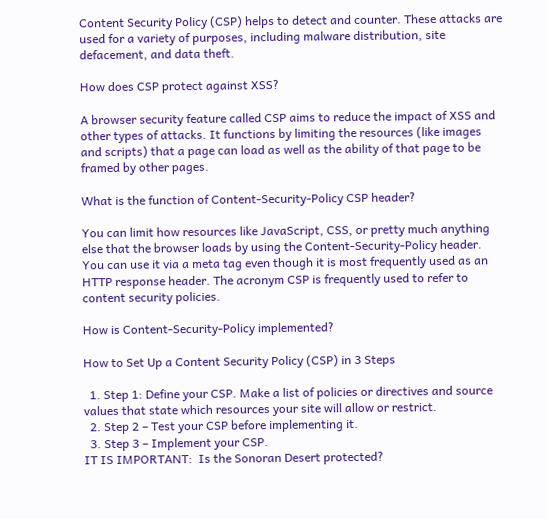Content Security Policy (CSP) helps to detect and counter. These attacks are used for a variety of purposes, including malware distribution, site defacement, and data theft.

How does CSP protect against XSS?

A browser security feature called CSP aims to reduce the impact of XSS and other types of attacks. It functions by limiting the resources (like images and scripts) that a page can load as well as the ability of that page to be framed by other pages.

What is the function of Content-Security-Policy CSP header?

You can limit how resources like JavaScript, CSS, or pretty much anything else that the browser loads by using the Content-Security-Policy header. You can use it via a meta tag even though it is most frequently used as an HTTP response header. The acronym CSP is frequently used to refer to content security policies.

How is Content-Security-Policy implemented?

How to Set Up a Content Security Policy (CSP) in 3 Steps

  1. Step 1: Define your CSP. Make a list of policies or directives and source values that state which resources your site will allow or restrict.
  2. Step 2 – Test your CSP before implementing it.
  3. Step 3 – Implement your CSP.
IT IS IMPORTANT:  Is the Sonoran Desert protected?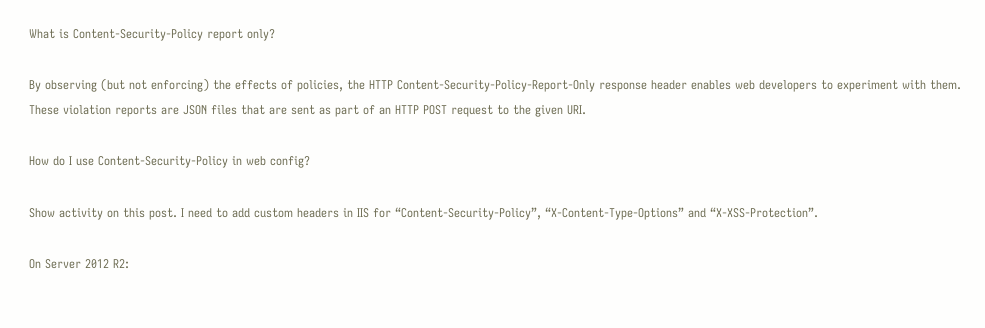What is Content-Security-Policy report only?

By observing (but not enforcing) the effects of policies, the HTTP Content-Security-Policy-Report-Only response header enables web developers to experiment with them. These violation reports are JSON files that are sent as part of an HTTP POST request to the given URI.

How do I use Content-Security-Policy in web config?

Show activity on this post. I need to add custom headers in IIS for “Content-Security-Policy”, “X-Content-Type-Options” and “X-XSS-Protection”.

On Server 2012 R2: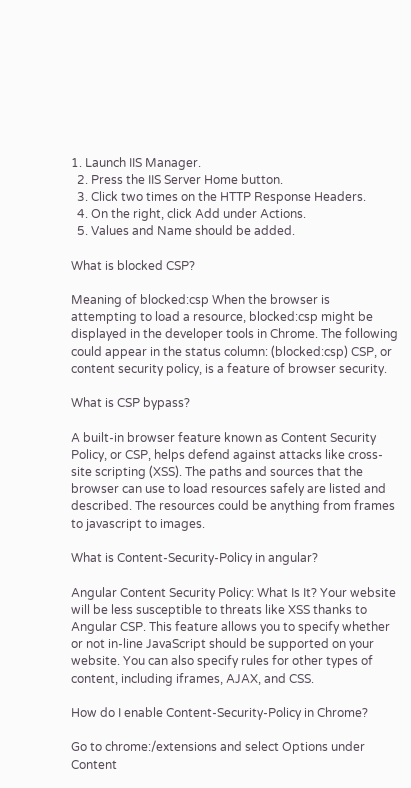1. Launch IIS Manager.
  2. Press the IIS Server Home button.
  3. Click two times on the HTTP Response Headers.
  4. On the right, click Add under Actions.
  5. Values and Name should be added.

What is blocked CSP?

Meaning of blocked:csp When the browser is attempting to load a resource, blocked:csp might be displayed in the developer tools in Chrome. The following could appear in the status column: (blocked:csp) CSP, or content security policy, is a feature of browser security.

What is CSP bypass?

A built-in browser feature known as Content Security Policy, or CSP, helps defend against attacks like cross-site scripting (XSS). The paths and sources that the browser can use to load resources safely are listed and described. The resources could be anything from frames to javascript to images.

What is Content-Security-Policy in angular?

Angular Content Security Policy: What Is It? Your website will be less susceptible to threats like XSS thanks to Angular CSP. This feature allows you to specify whether or not in-line JavaScript should be supported on your website. You can also specify rules for other types of content, including iframes, AJAX, and CSS.

How do I enable Content-Security-Policy in Chrome?

Go to chrome:/extensions and select Options under Content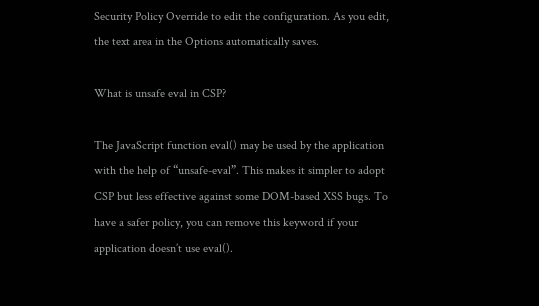Security Policy Override to edit the configuration. As you edit, the text area in the Options automatically saves.

What is unsafe eval in CSP?

The JavaScript function eval() may be used by the application with the help of “unsafe-eval”. This makes it simpler to adopt CSP but less effective against some DOM-based XSS bugs. To have a safer policy, you can remove this keyword if your application doesn’t use eval().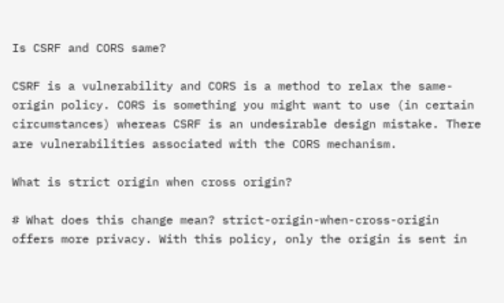Is CSRF and CORS same?

CSRF is a vulnerability and CORS is a method to relax the same-origin policy. CORS is something you might want to use (in certain circumstances) whereas CSRF is an undesirable design mistake. There are vulnerabilities associated with the CORS mechanism.

What is strict origin when cross origin?

# What does this change mean? strict-origin-when-cross-origin offers more privacy. With this policy, only the origin is sent in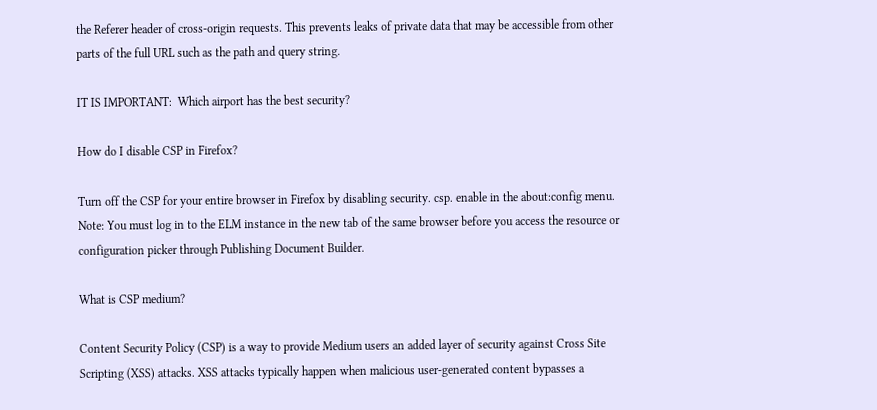the Referer header of cross-origin requests. This prevents leaks of private data that may be accessible from other parts of the full URL such as the path and query string.

IT IS IMPORTANT:  Which airport has the best security?

How do I disable CSP in Firefox?

Turn off the CSP for your entire browser in Firefox by disabling security. csp. enable in the about:config menu. Note: You must log in to the ELM instance in the new tab of the same browser before you access the resource or configuration picker through Publishing Document Builder.

What is CSP medium?

Content Security Policy (CSP) is a way to provide Medium users an added layer of security against Cross Site Scripting (XSS) attacks. XSS attacks typically happen when malicious user-generated content bypasses a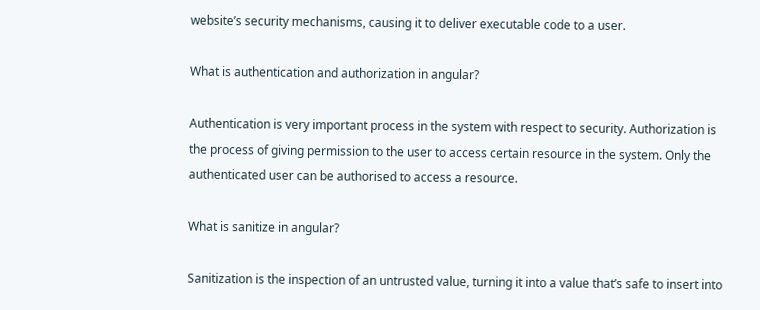website’s security mechanisms, causing it to deliver executable code to a user.

What is authentication and authorization in angular?

Authentication is very important process in the system with respect to security. Authorization is the process of giving permission to the user to access certain resource in the system. Only the authenticated user can be authorised to access a resource.

What is sanitize in angular?

Sanitization is the inspection of an untrusted value, turning it into a value that’s safe to insert into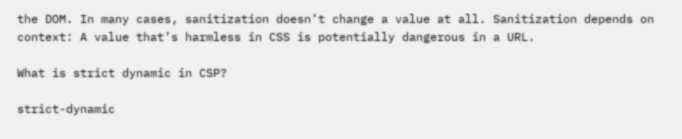the DOM. In many cases, sanitization doesn’t change a value at all. Sanitization depends on context: A value that’s harmless in CSS is potentially dangerous in a URL.

What is strict dynamic in CSP?

strict-dynamic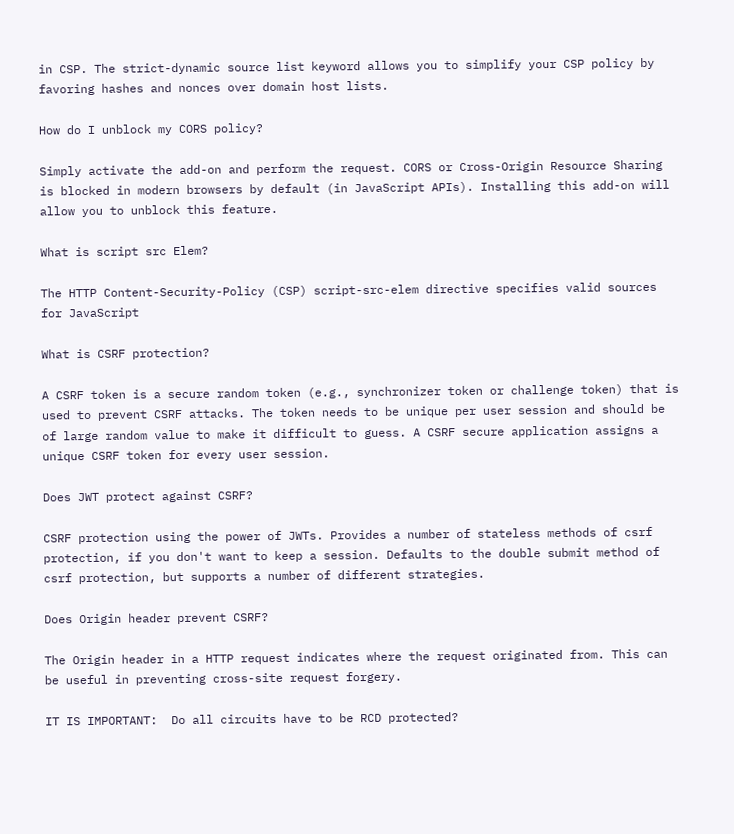in CSP. The strict-dynamic source list keyword allows you to simplify your CSP policy by favoring hashes and nonces over domain host lists.

How do I unblock my CORS policy?

Simply activate the add-on and perform the request. CORS or Cross-Origin Resource Sharing is blocked in modern browsers by default (in JavaScript APIs). Installing this add-on will allow you to unblock this feature.

What is script src Elem?

The HTTP Content-Security-Policy (CSP) script-src-elem directive specifies valid sources for JavaScript

What is CSRF protection?

A CSRF token is a secure random token (e.g., synchronizer token or challenge token) that is used to prevent CSRF attacks. The token needs to be unique per user session and should be of large random value to make it difficult to guess. A CSRF secure application assigns a unique CSRF token for every user session.

Does JWT protect against CSRF?

CSRF protection using the power of JWTs. Provides a number of stateless methods of csrf protection, if you don't want to keep a session. Defaults to the double submit method of csrf protection, but supports a number of different strategies.

Does Origin header prevent CSRF?

The Origin header in a HTTP request indicates where the request originated from. This can be useful in preventing cross-site request forgery.

IT IS IMPORTANT:  Do all circuits have to be RCD protected?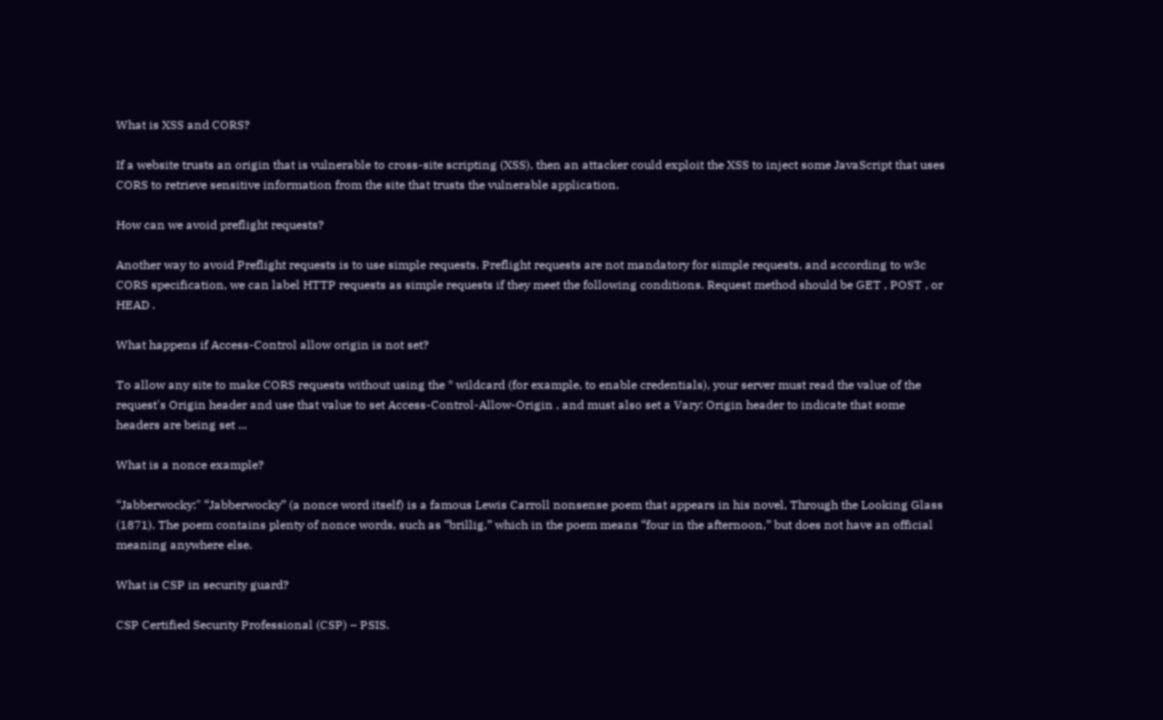What is XSS and CORS?

If a website trusts an origin that is vulnerable to cross-site scripting (XSS), then an attacker could exploit the XSS to inject some JavaScript that uses CORS to retrieve sensitive information from the site that trusts the vulnerable application.

How can we avoid preflight requests?

Another way to avoid Preflight requests is to use simple requests. Preflight requests are not mandatory for simple requests, and according to w3c CORS specification, we can label HTTP requests as simple requests if they meet the following conditions. Request method should be GET , POST , or HEAD .

What happens if Access-Control allow origin is not set?

To allow any site to make CORS requests without using the * wildcard (for example, to enable credentials), your server must read the value of the request's Origin header and use that value to set Access-Control-Allow-Origin , and must also set a Vary: Origin header to indicate that some headers are being set ...

What is a nonce example?

“Jabberwocky:" “Jabberwocky” (a nonce word itself) is a famous Lewis Carroll nonsense poem that appears in his novel, Through the Looking Glass (1871). The poem contains plenty of nonce words, such as “brillig,” which in the poem means “four in the afternoon,” but does not have an official meaning anywhere else.

What is CSP in security guard?

CSP Certified Security Professional (CSP) – PSIS.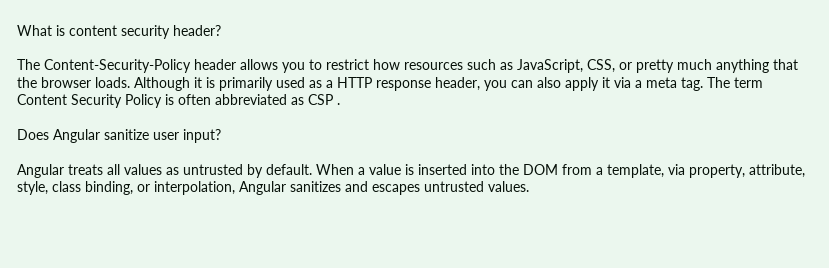What is content security header?

The Content-Security-Policy header allows you to restrict how resources such as JavaScript, CSS, or pretty much anything that the browser loads. Although it is primarily used as a HTTP response header, you can also apply it via a meta tag. The term Content Security Policy is often abbreviated as CSP .

Does Angular sanitize user input?

Angular treats all values as untrusted by default. When a value is inserted into the DOM from a template, via property, attribute, style, class binding, or interpolation, Angular sanitizes and escapes untrusted values.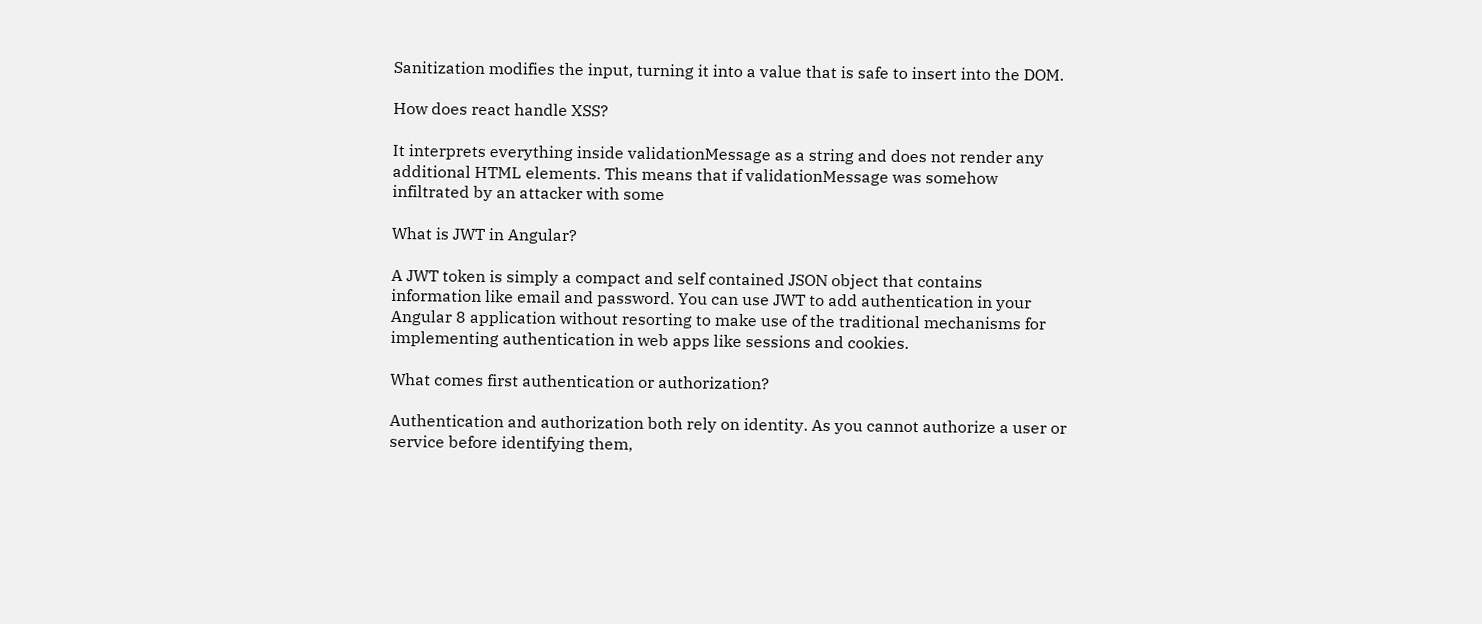Sanitization modifies the input, turning it into a value that is safe to insert into the DOM.

How does react handle XSS?

It interprets everything inside validationMessage as a string and does not render any additional HTML elements. This means that if validationMessage was somehow infiltrated by an attacker with some

What is JWT in Angular?

A JWT token is simply a compact and self contained JSON object that contains information like email and password. You can use JWT to add authentication in your Angular 8 application without resorting to make use of the traditional mechanisms for implementing authentication in web apps like sessions and cookies.

What comes first authentication or authorization?

Authentication and authorization both rely on identity. As you cannot authorize a user or service before identifying them,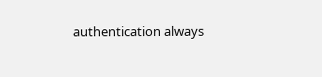authentication always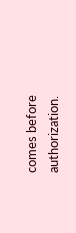comes before authorization.